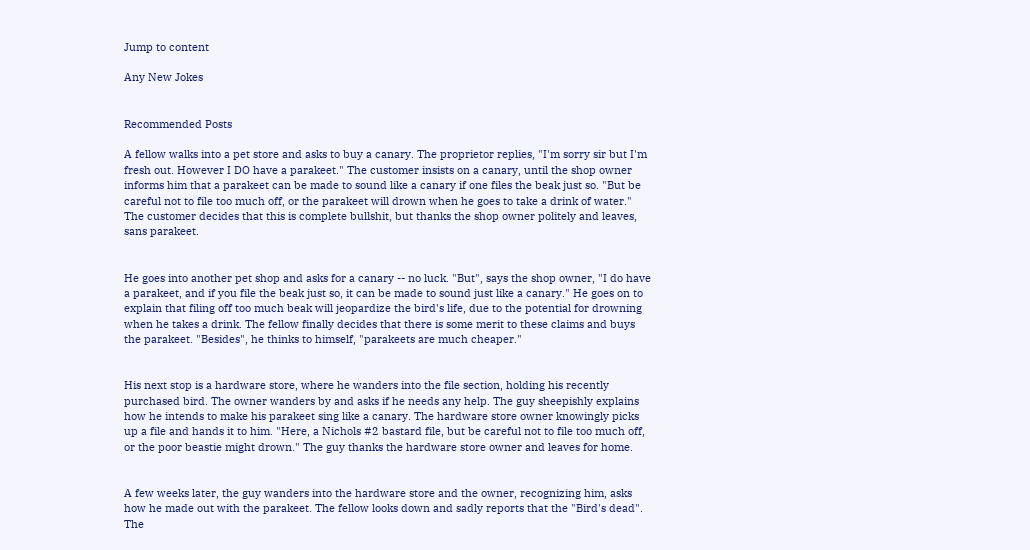Jump to content

Any New Jokes


Recommended Posts

A fellow walks into a pet store and asks to buy a canary. The proprietor replies, "I'm sorry sir but I'm fresh out. However I DO have a parakeet." The customer insists on a canary, until the shop owner informs him that a parakeet can be made to sound like a canary if one files the beak just so. "But be careful not to file too much off, or the parakeet will drown when he goes to take a drink of water." The customer decides that this is complete bullshit, but thanks the shop owner politely and leaves, sans parakeet.


He goes into another pet shop and asks for a canary -- no luck. "But", says the shop owner, "I do have a parakeet, and if you file the beak just so, it can be made to sound just like a canary." He goes on to explain that filing off too much beak will jeopardize the bird's life, due to the potential for drowning when he takes a drink. The fellow finally decides that there is some merit to these claims and buys the parakeet. "Besides", he thinks to himself, "parakeets are much cheaper."


His next stop is a hardware store, where he wanders into the file section, holding his recently purchased bird. The owner wanders by and asks if he needs any help. The guy sheepishly explains how he intends to make his parakeet sing like a canary. The hardware store owner knowingly picks up a file and hands it to him. "Here, a Nichols #2 bastard file, but be careful not to file too much off, or the poor beastie might drown." The guy thanks the hardware store owner and leaves for home.


A few weeks later, the guy wanders into the hardware store and the owner, recognizing him, asks how he made out with the parakeet. The fellow looks down and sadly reports that the "Bird's dead". The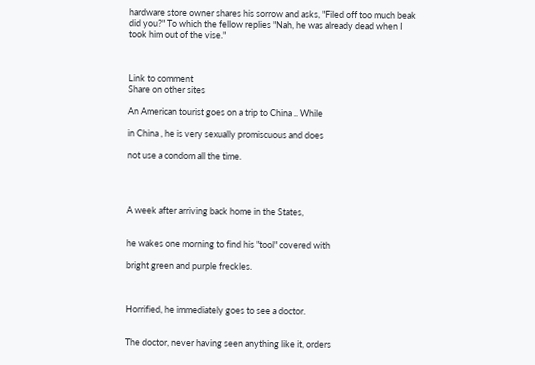hardware store owner shares his sorrow and asks, "Filed off too much beak did you?" To which the fellow replies "Nah, he was already dead when I took him out of the vise."



Link to comment
Share on other sites

An American tourist goes on a trip to China .. While

in China , he is very sexually promiscuous and does

not use a condom all the time.




A week after arriving back home in the States,


he wakes one morning to find his "tool" covered with

bright green and purple freckles.



Horrified, he immediately goes to see a doctor.


The doctor, never having seen anything like it, orders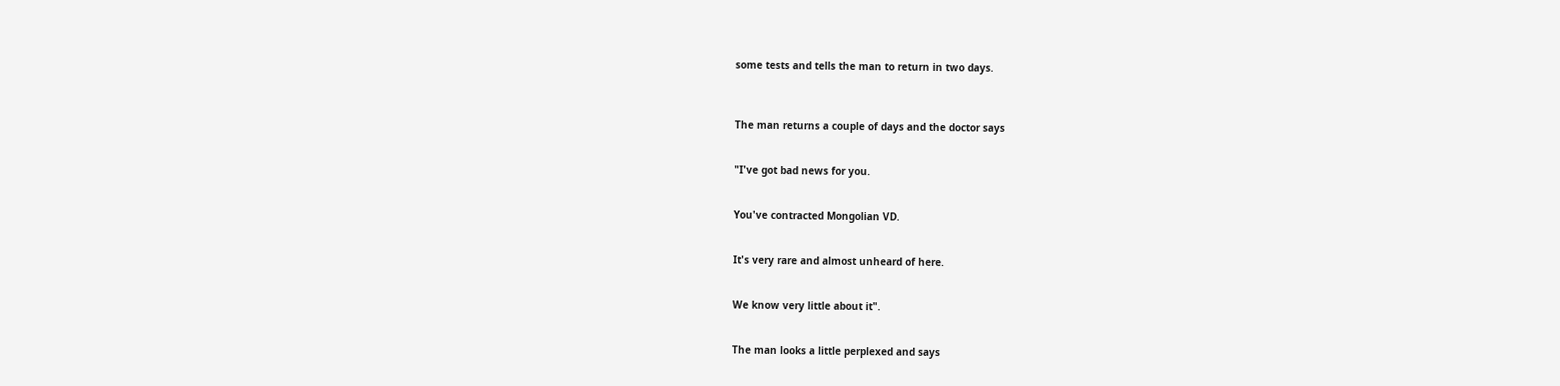some tests and tells the man to return in two days.



The man returns a couple of days and the doctor says


"I've got bad news for you.


You've contracted Mongolian VD.


It's very rare and almost unheard of here.


We know very little about it".


The man looks a little perplexed and says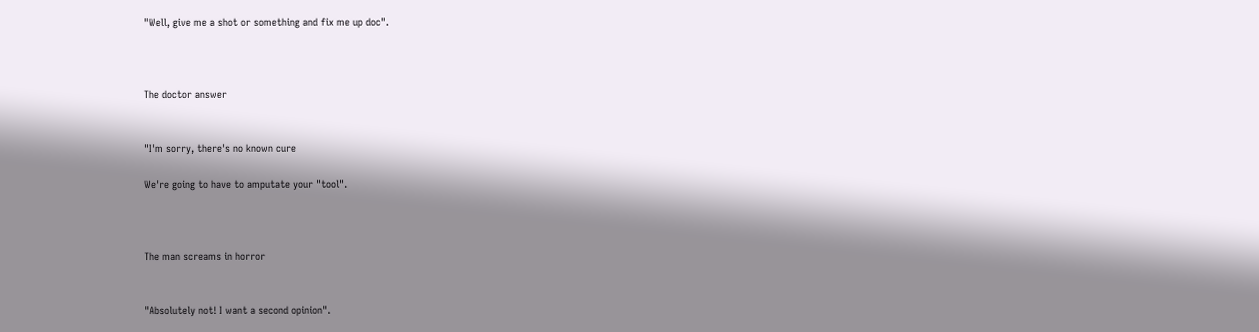"Well, give me a shot or something and fix me up doc".



The doctor answer


"I'm sorry, there's no known cure

We're going to have to amputate your "tool".



The man screams in horror


"Absolutely not! I want a second opinion".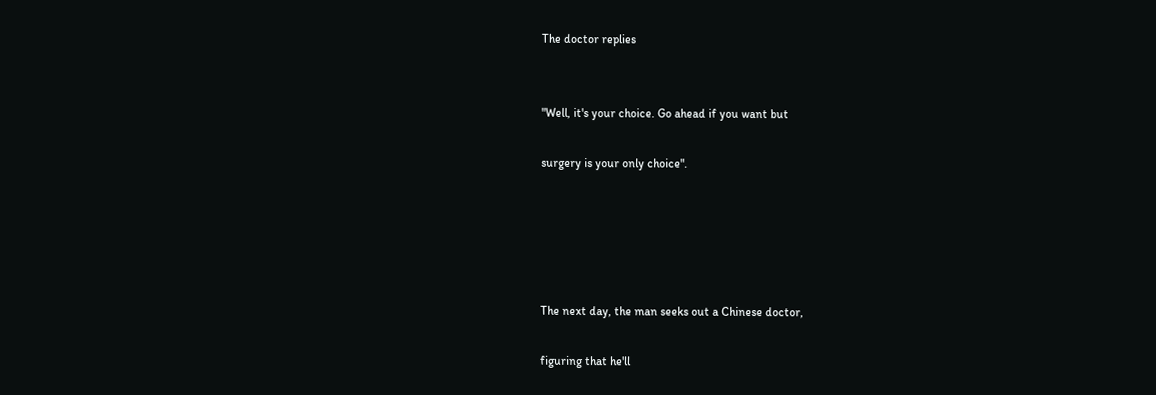The doctor replies


"Well, it's your choice. Go ahead if you want but

surgery is your only choice".





The next day, the man seeks out a Chinese doctor,

figuring that he'll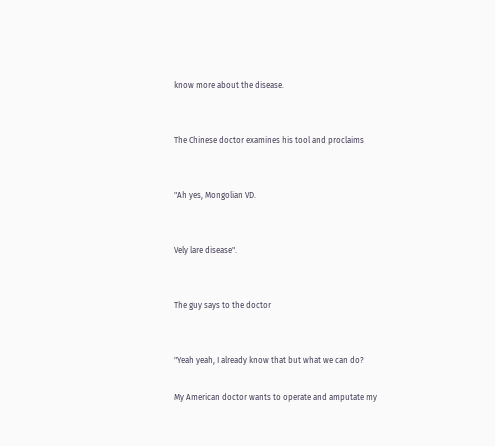know more about the disease.


The Chinese doctor examines his tool and proclaims


"Ah yes, Mongolian VD.


Vely lare disease".


The guy says to the doctor


"Yeah yeah, I already know that but what we can do?

My American doctor wants to operate and amputate my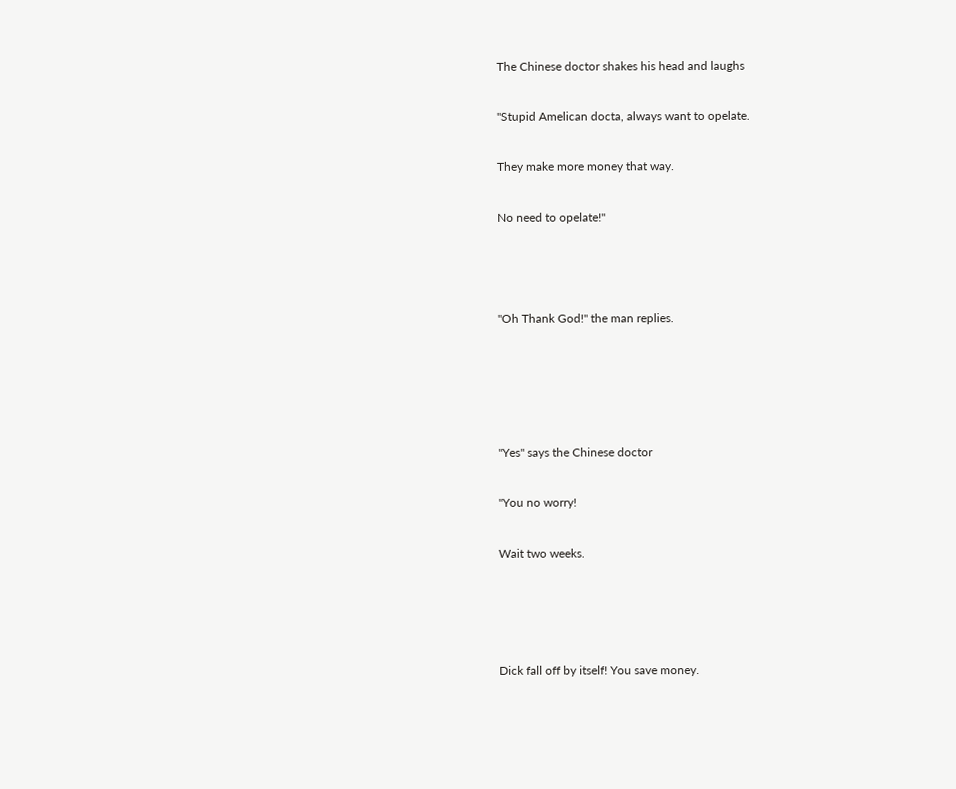The Chinese doctor shakes his head and laughs


"Stupid Amelican docta, always want to opelate.


They make more money that way.


No need to opelate!"





"Oh Thank God!" the man replies.







"Yes" says the Chinese doctor


"You no worry!


Wait two weeks.






Dick fall off by itself! You save money.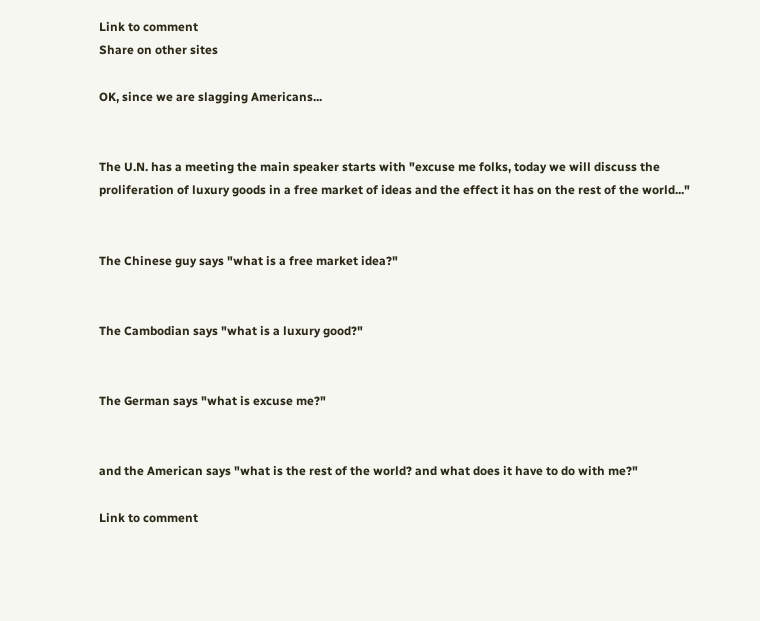Link to comment
Share on other sites

OK, since we are slagging Americans...


The U.N. has a meeting the main speaker starts with "excuse me folks, today we will discuss the proliferation of luxury goods in a free market of ideas and the effect it has on the rest of the world..."


The Chinese guy says "what is a free market idea?"


The Cambodian says "what is a luxury good?"


The German says "what is excuse me?"


and the American says "what is the rest of the world? and what does it have to do with me?"

Link to comment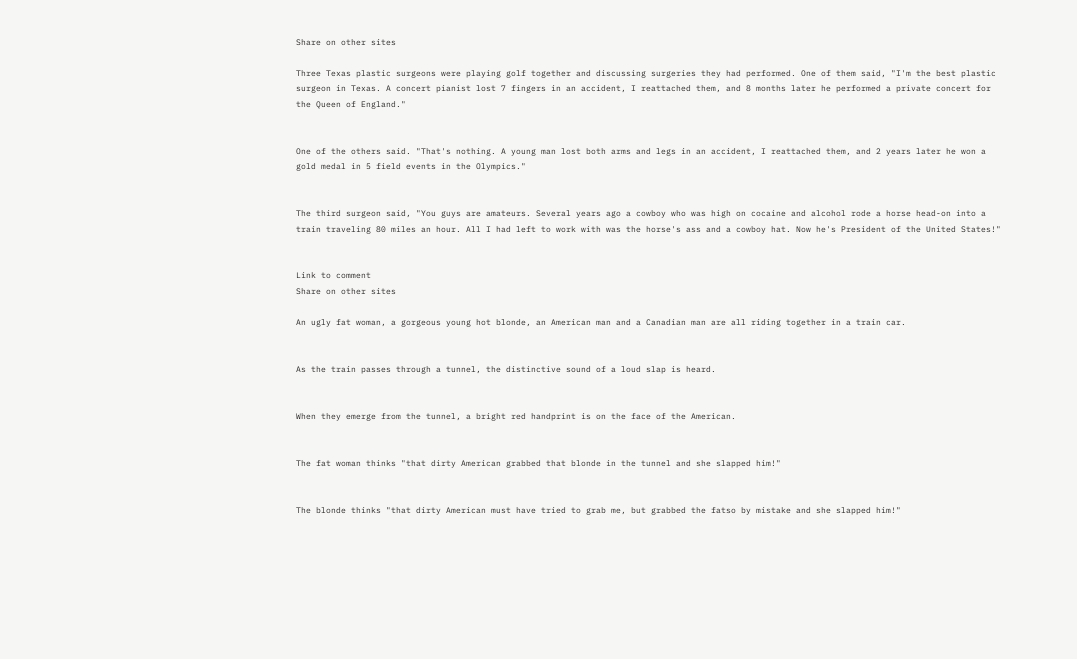Share on other sites

Three Texas plastic surgeons were playing golf together and discussing surgeries they had performed. One of them said, "I'm the best plastic surgeon in Texas. A concert pianist lost 7 fingers in an accident, I reattached them, and 8 months later he performed a private concert for the Queen of England."


One of the others said. "That's nothing. A young man lost both arms and legs in an accident, I reattached them, and 2 years later he won a gold medal in 5 field events in the Olympics."


The third surgeon said, "You guys are amateurs. Several years ago a cowboy who was high on cocaine and alcohol rode a horse head-on into a train traveling 80 miles an hour. All I had left to work with was the horse's ass and a cowboy hat. Now he's President of the United States!"


Link to comment
Share on other sites

An ugly fat woman, a gorgeous young hot blonde, an American man and a Canadian man are all riding together in a train car.


As the train passes through a tunnel, the distinctive sound of a loud slap is heard.


When they emerge from the tunnel, a bright red handprint is on the face of the American.


The fat woman thinks "that dirty American grabbed that blonde in the tunnel and she slapped him!"


The blonde thinks "that dirty American must have tried to grab me, but grabbed the fatso by mistake and she slapped him!"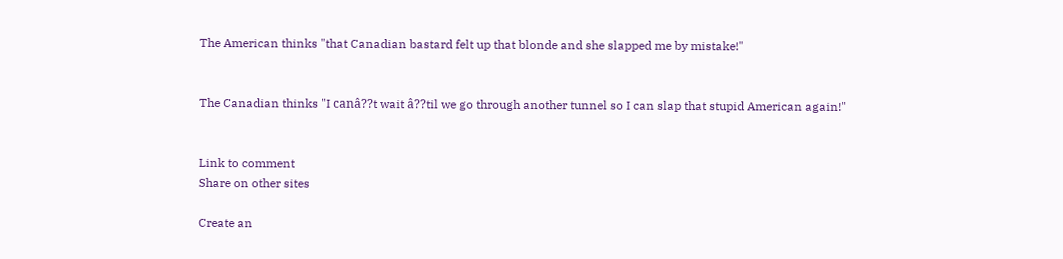The American thinks "that Canadian bastard felt up that blonde and she slapped me by mistake!"


The Canadian thinks "I canâ??t wait â??til we go through another tunnel so I can slap that stupid American again!"


Link to comment
Share on other sites

Create an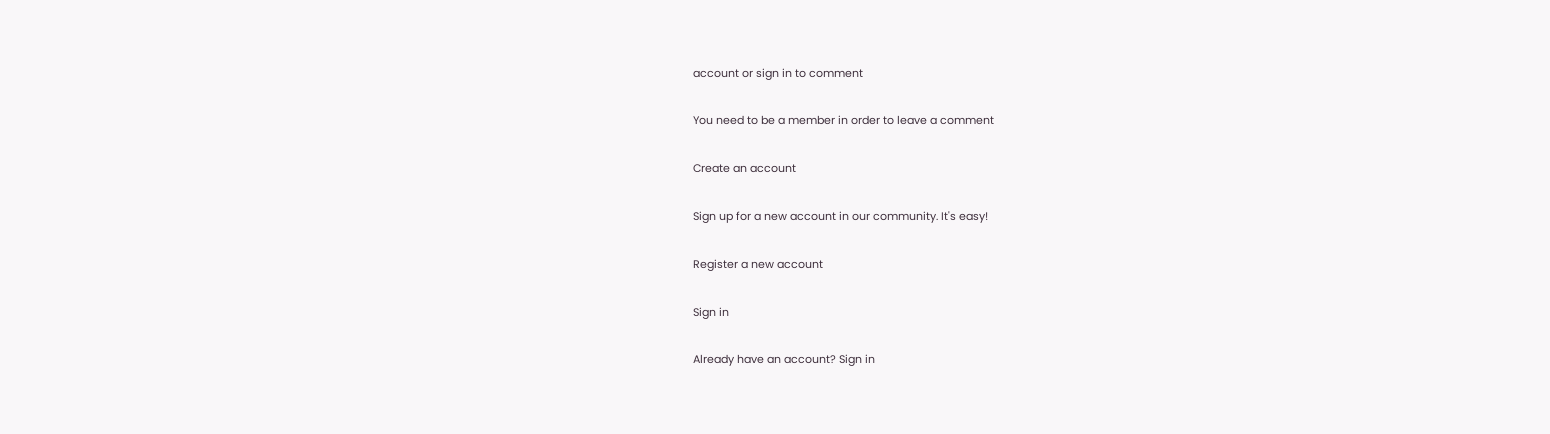account or sign in to comment

You need to be a member in order to leave a comment

Create an account

Sign up for a new account in our community. It's easy!

Register a new account

Sign in

Already have an account? Sign in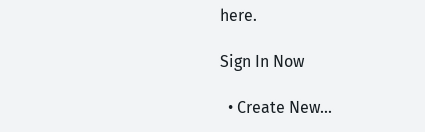here.

Sign In Now

  • Create New...